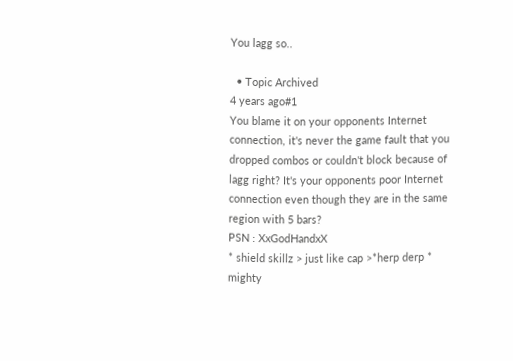You lagg so..

  • Topic Archived
4 years ago#1
You blame it on your opponents Internet connection, it's never the game fault that you dropped combos or couldn't block because of lagg right? It's your opponents poor Internet connection even though they are in the same region with 5 bars?
PSN : XxGodHandxX
* shield skillz > just like cap >*herp derp * mighty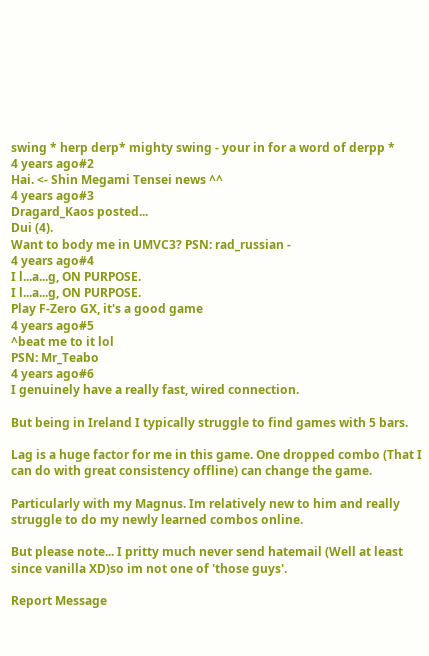swing * herp derp* mighty swing - your in for a word of derpp *
4 years ago#2
Hai. <- Shin Megami Tensei news ^^
4 years ago#3
Dragard_Kaos posted...
Dui (4).
Want to body me in UMVC3? PSN: rad_russian -
4 years ago#4
I l...a...g, ON PURPOSE.
I l...a...g, ON PURPOSE.
Play F-Zero GX, it's a good game
4 years ago#5
^beat me to it lol
PSN: Mr_Teabo
4 years ago#6
I genuinely have a really fast, wired connection.

But being in Ireland I typically struggle to find games with 5 bars.

Lag is a huge factor for me in this game. One dropped combo (That I can do with great consistency offline) can change the game.

Particularly with my Magnus. Im relatively new to him and really struggle to do my newly learned combos online.

But please note... I pritty much never send hatemail (Well at least since vanilla XD)so im not one of 'those guys'.

Report Message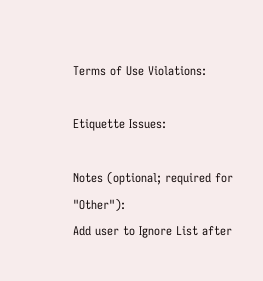Terms of Use Violations:

Etiquette Issues:

Notes (optional; required for "Other"):
Add user to Ignore List after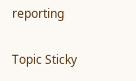reporting

Topic Sticky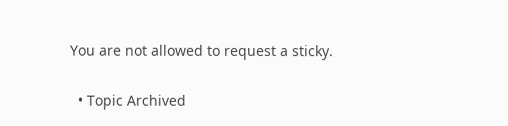You are not allowed to request a sticky.

  • Topic Archived